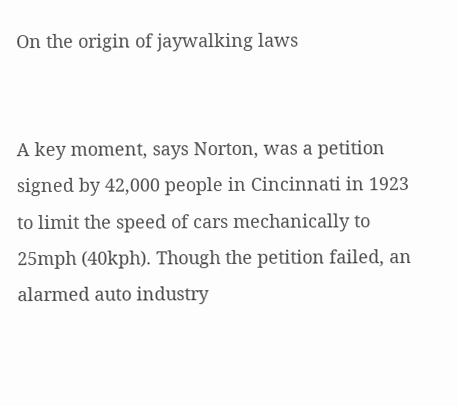On the origin of jaywalking laws


A key moment, says Norton, was a petition signed by 42,000 people in Cincinnati in 1923 to limit the speed of cars mechanically to 25mph (40kph). Though the petition failed, an alarmed auto industry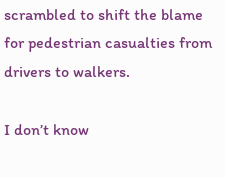scrambled to shift the blame for pedestrian casualties from drivers to walkers.

I don’t know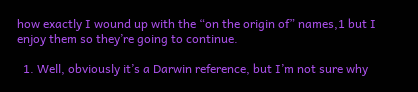how exactly I wound up with the “on the origin of” names,1 but I enjoy them so they’re going to continue.

  1. Well, obviously it’s a Darwin reference, but I’m not sure why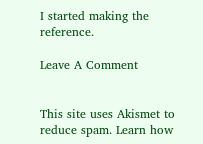I started making the reference.

Leave A Comment


This site uses Akismet to reduce spam. Learn how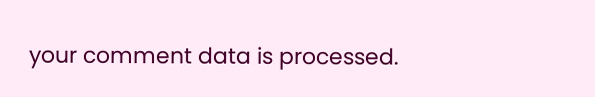your comment data is processed.